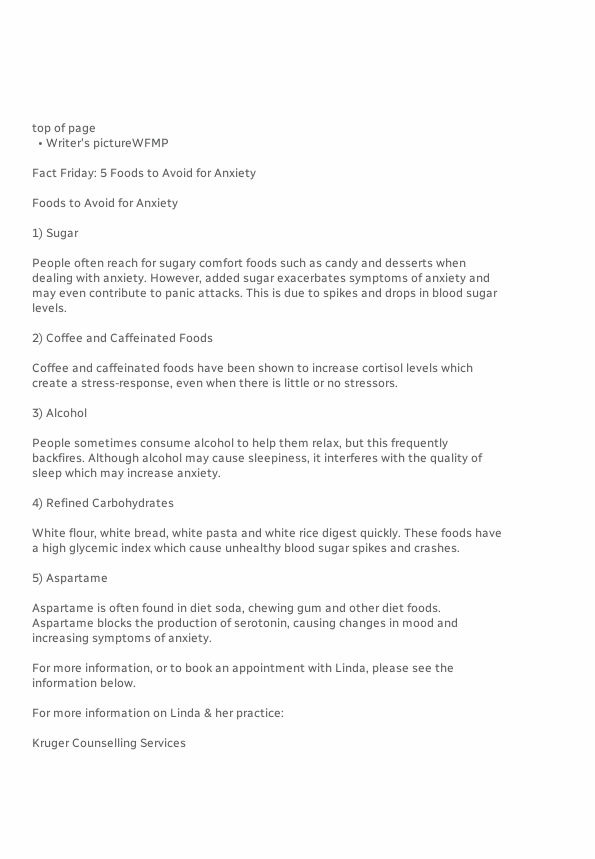top of page
  • Writer's pictureWFMP

Fact Friday: 5 Foods to Avoid for Anxiety

Foods to Avoid for Anxiety

1) Sugar

People often reach for sugary comfort foods such as candy and desserts when dealing with anxiety. However, added sugar exacerbates symptoms of anxiety and may even contribute to panic attacks. This is due to spikes and drops in blood sugar levels.

2) Coffee and Caffeinated Foods

Coffee and caffeinated foods have been shown to increase cortisol levels which create a stress-response, even when there is little or no stressors.

3) Alcohol

People sometimes consume alcohol to help them relax, but this frequently backfires. Although alcohol may cause sleepiness, it interferes with the quality of sleep which may increase anxiety.

4) Refined Carbohydrates

White flour, white bread, white pasta and white rice digest quickly. These foods have a high glycemic index which cause unhealthy blood sugar spikes and crashes.

5) Aspartame

Aspartame is often found in diet soda, chewing gum and other diet foods. Aspartame blocks the production of serotonin, causing changes in mood and increasing symptoms of anxiety.

For more information, or to book an appointment with Linda, please see the information below.

For more information on Linda & her practice:

Kruger Counselling Services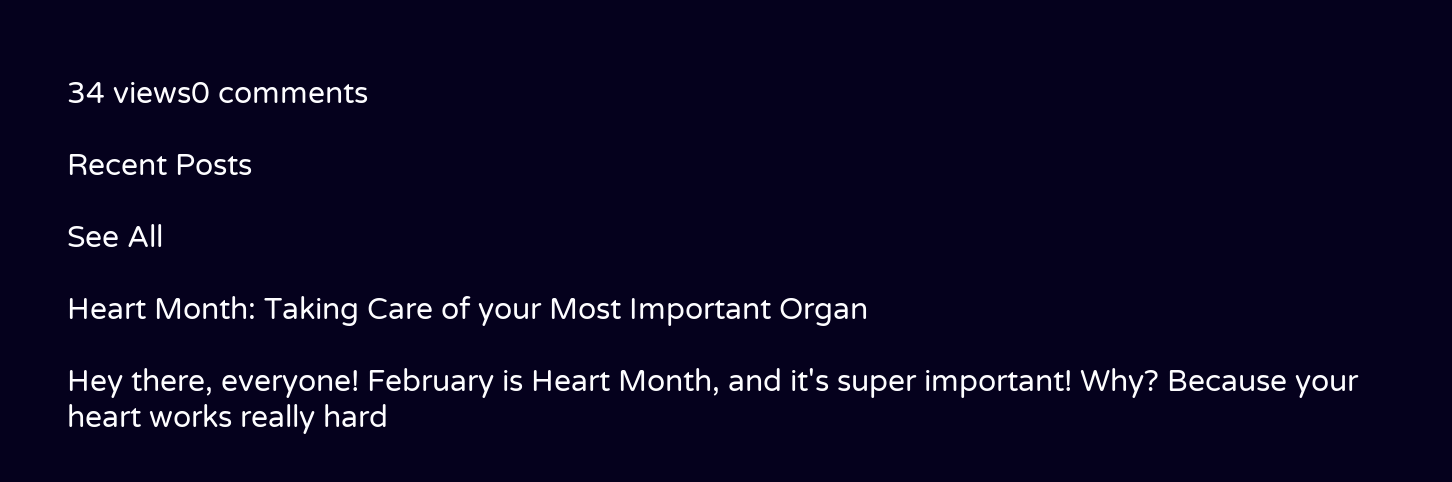34 views0 comments

Recent Posts

See All

Heart Month: Taking Care of your Most Important Organ

Hey there, everyone! February is Heart Month, and it's super important! Why? Because your heart works really hard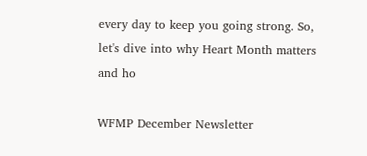every day to keep you going strong. So, let's dive into why Heart Month matters and ho

WFMP December Newsletter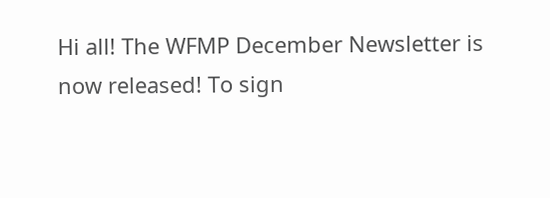Hi all! The WFMP December Newsletter is now released! To sign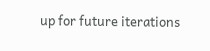up for future iterations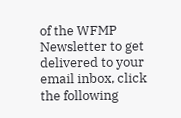of the WFMP Newsletter to get delivered to your email inbox, click the following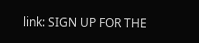link: SIGN UP FOR THE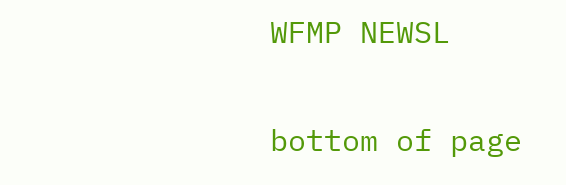WFMP NEWSL

bottom of page